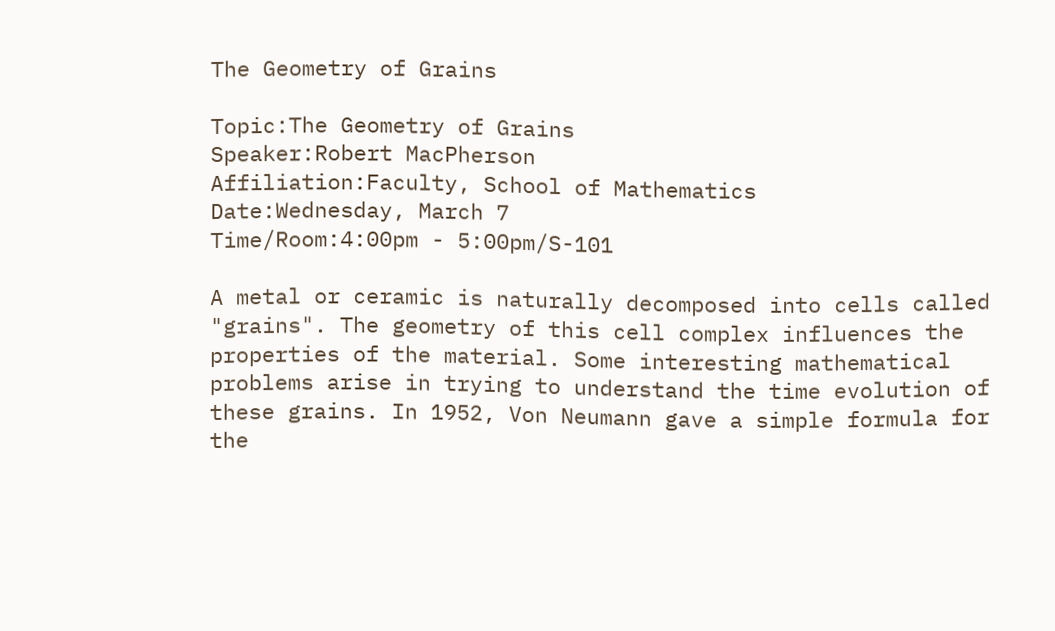The Geometry of Grains

Topic:The Geometry of Grains
Speaker:Robert MacPherson
Affiliation:Faculty, School of Mathematics
Date:Wednesday, March 7
Time/Room:4:00pm - 5:00pm/S-101

A metal or ceramic is naturally decomposed into cells called "grains". The geometry of this cell complex influences the properties of the material. Some interesting mathematical problems arise in trying to understand the time evolution of these grains. In 1952, Von Neumann gave a simple formula for the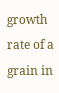growth rate of a grain in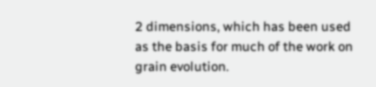2 dimensions, which has been used as the basis for much of the work on grain evolution.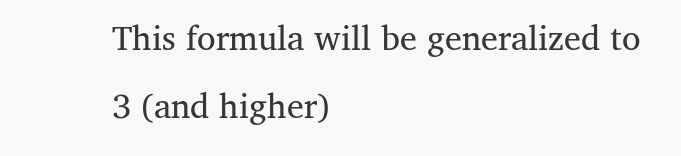This formula will be generalized to 3 (and higher)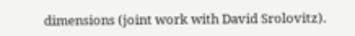dimensions (joint work with David Srolovitz).